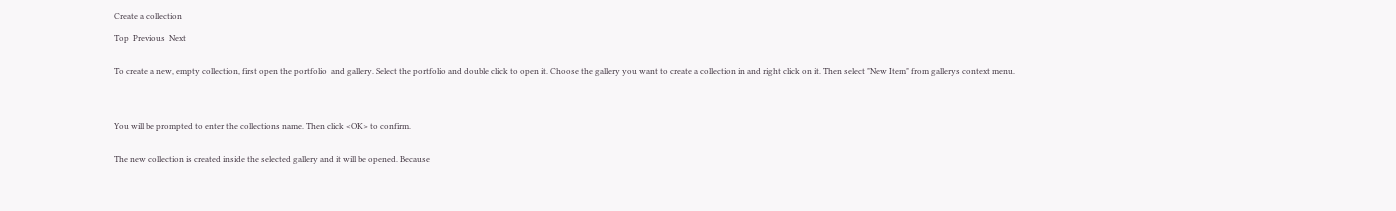Create a collection

Top  Previous  Next


To create a new, empty collection, first open the portfolio  and gallery. Select the portfolio and double click to open it. Choose the gallery you want to create a collection in and right click on it. Then select "New Item" from gallerys context menu.




You will be prompted to enter the collections name. Then click <OK> to confirm.


The new collection is created inside the selected gallery and it will be opened. Because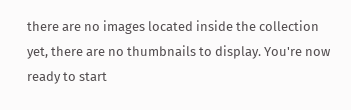there are no images located inside the collection yet, there are no thumbnails to display. You're now ready to start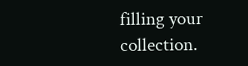filling your collection.